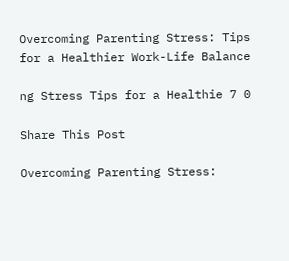Overcoming Parenting Stress: Tips for a Healthier Work-Life Balance

ng Stress Tips for a Healthie 7 0

Share This Post

Overcoming Parenting Stress: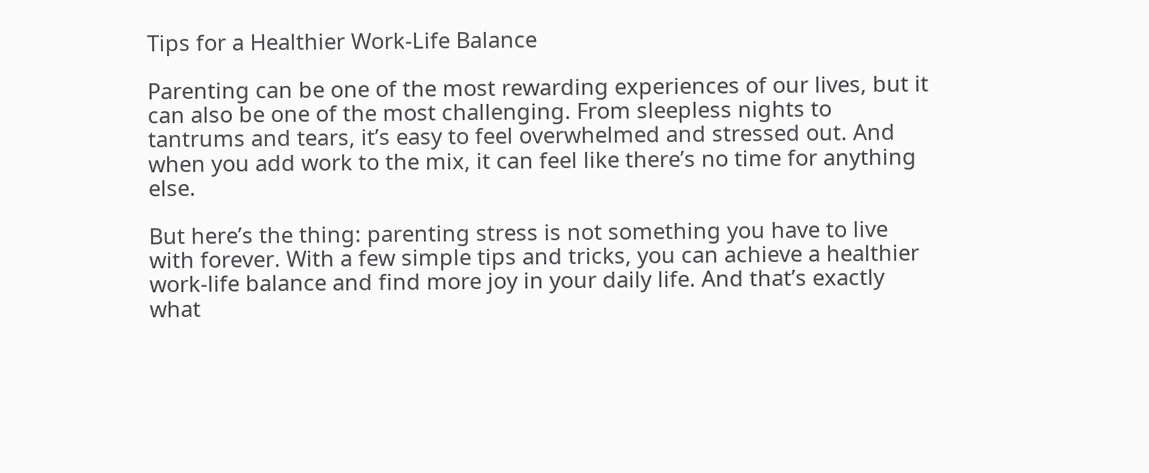Tips for a Healthier Work-Life Balance

Parenting can be one of the most rewarding experiences of our lives, but it can also be one of the most challenging. From sleepless nights to tantrums and tears, it’s easy to feel overwhelmed and stressed out. And when you add work to the mix, it can feel like there’s no time for anything else.

But here’s the thing: parenting stress is not something you have to live with forever. With a few simple tips and tricks, you can achieve a healthier work-life balance and find more joy in your daily life. And that’s exactly what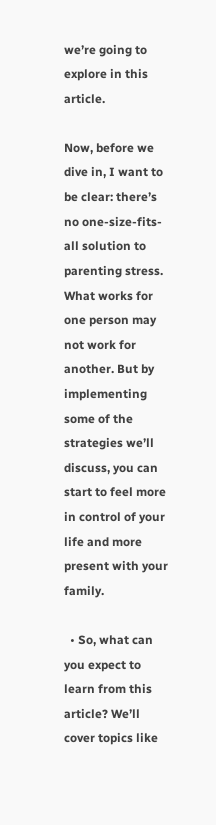we’re going to explore in this article.

Now, before we dive in, I want to be clear: there’s no one-size-fits-all solution to parenting stress. What works for one person may not work for another. But by implementing some of the strategies we’ll discuss, you can start to feel more in control of your life and more present with your family.

  • So, what can you expect to learn from this article? We’ll cover topics like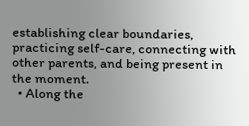establishing clear boundaries, practicing self-care, connecting with other parents, and being present in the moment.
  • Along the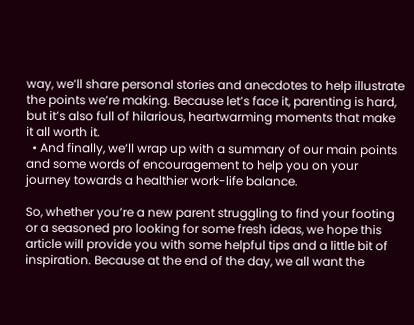way, we’ll share personal stories and anecdotes to help illustrate the points we’re making. Because let’s face it, parenting is hard, but it’s also full of hilarious, heartwarming moments that make it all worth it.
  • And finally, we’ll wrap up with a summary of our main points and some words of encouragement to help you on your journey towards a healthier work-life balance.

So, whether you’re a new parent struggling to find your footing or a seasoned pro looking for some fresh ideas, we hope this article will provide you with some helpful tips and a little bit of inspiration. Because at the end of the day, we all want the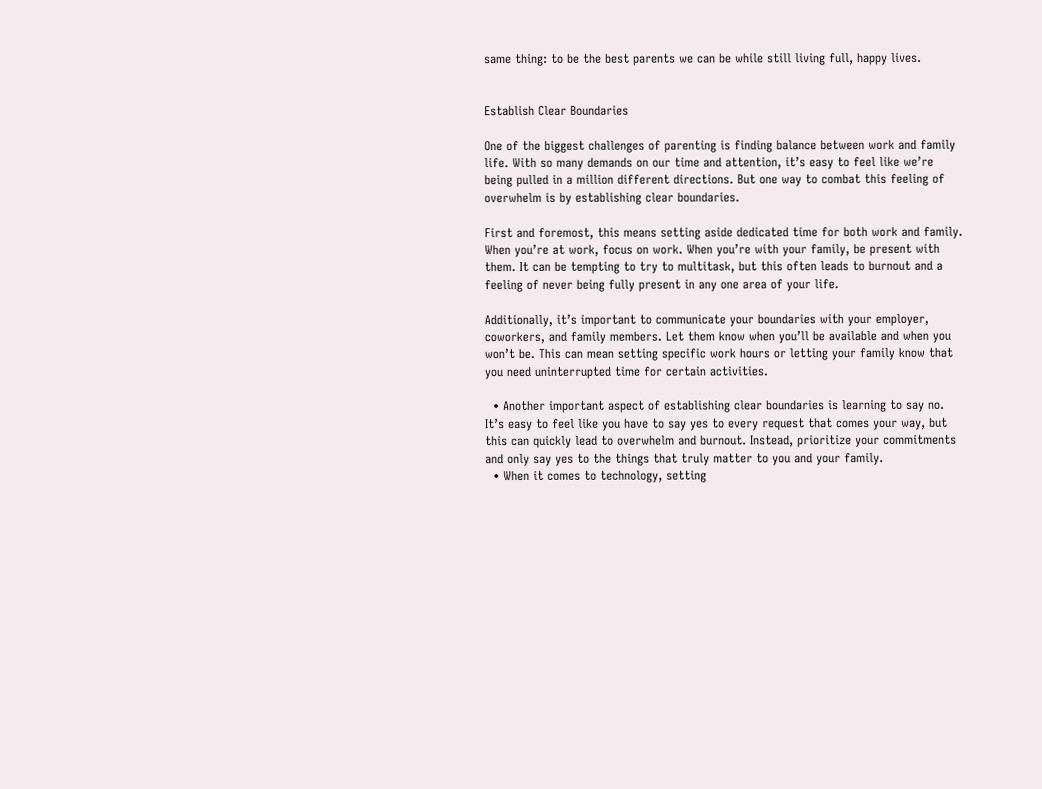same thing: to be the best parents we can be while still living full, happy lives.


Establish Clear Boundaries

One of the biggest challenges of parenting is finding balance between work and family life. With so many demands on our time and attention, it’s easy to feel like we’re being pulled in a million different directions. But one way to combat this feeling of overwhelm is by establishing clear boundaries.

First and foremost, this means setting aside dedicated time for both work and family. When you’re at work, focus on work. When you’re with your family, be present with them. It can be tempting to try to multitask, but this often leads to burnout and a feeling of never being fully present in any one area of your life.

Additionally, it’s important to communicate your boundaries with your employer, coworkers, and family members. Let them know when you’ll be available and when you won’t be. This can mean setting specific work hours or letting your family know that you need uninterrupted time for certain activities.

  • Another important aspect of establishing clear boundaries is learning to say no. It’s easy to feel like you have to say yes to every request that comes your way, but this can quickly lead to overwhelm and burnout. Instead, prioritize your commitments and only say yes to the things that truly matter to you and your family.
  • When it comes to technology, setting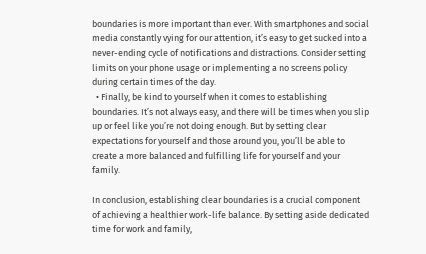boundaries is more important than ever. With smartphones and social media constantly vying for our attention, it’s easy to get sucked into a never-ending cycle of notifications and distractions. Consider setting limits on your phone usage or implementing a no screens policy during certain times of the day.
  • Finally, be kind to yourself when it comes to establishing boundaries. It’s not always easy, and there will be times when you slip up or feel like you’re not doing enough. But by setting clear expectations for yourself and those around you, you’ll be able to create a more balanced and fulfilling life for yourself and your family.

In conclusion, establishing clear boundaries is a crucial component of achieving a healthier work-life balance. By setting aside dedicated time for work and family,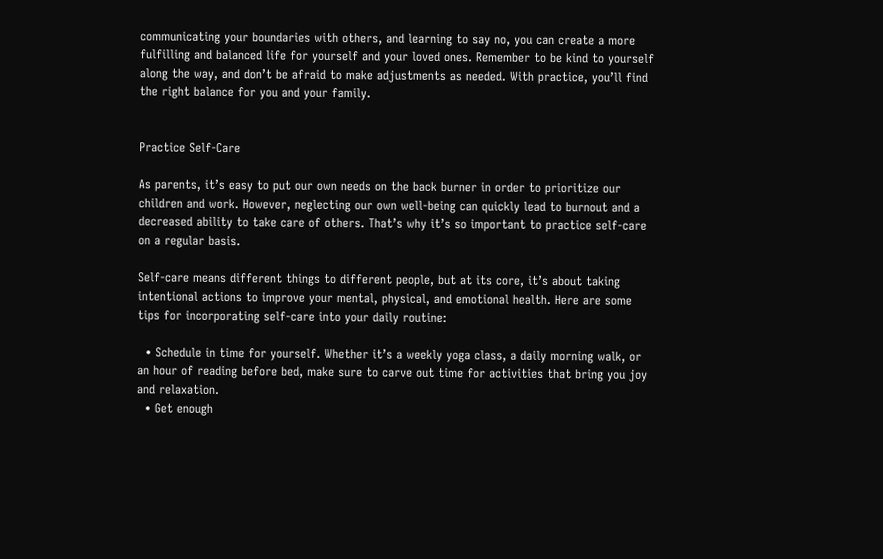communicating your boundaries with others, and learning to say no, you can create a more fulfilling and balanced life for yourself and your loved ones. Remember to be kind to yourself along the way, and don’t be afraid to make adjustments as needed. With practice, you’ll find the right balance for you and your family.


Practice Self-Care

As parents, it’s easy to put our own needs on the back burner in order to prioritize our children and work. However, neglecting our own well-being can quickly lead to burnout and a decreased ability to take care of others. That’s why it’s so important to practice self-care on a regular basis.

Self-care means different things to different people, but at its core, it’s about taking intentional actions to improve your mental, physical, and emotional health. Here are some tips for incorporating self-care into your daily routine:

  • Schedule in time for yourself. Whether it’s a weekly yoga class, a daily morning walk, or an hour of reading before bed, make sure to carve out time for activities that bring you joy and relaxation.
  • Get enough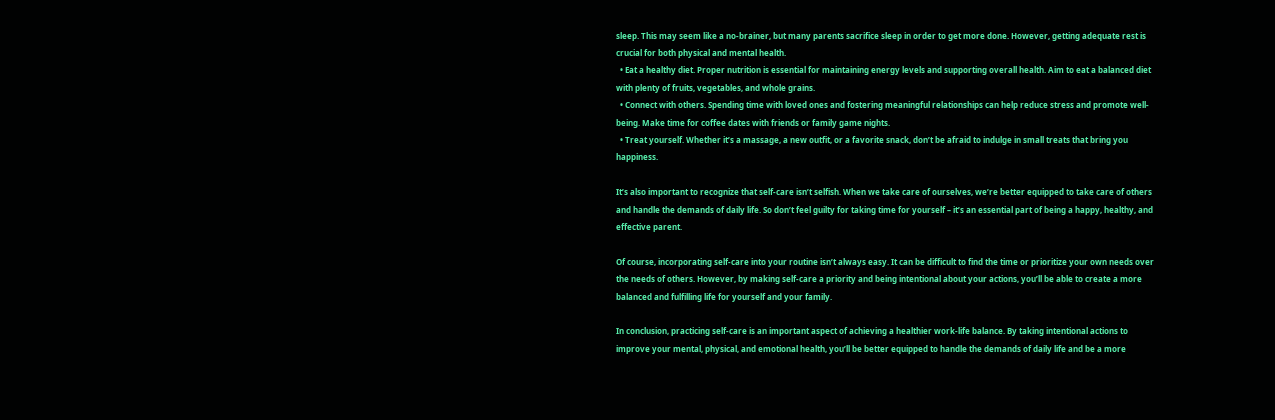sleep. This may seem like a no-brainer, but many parents sacrifice sleep in order to get more done. However, getting adequate rest is crucial for both physical and mental health.
  • Eat a healthy diet. Proper nutrition is essential for maintaining energy levels and supporting overall health. Aim to eat a balanced diet with plenty of fruits, vegetables, and whole grains.
  • Connect with others. Spending time with loved ones and fostering meaningful relationships can help reduce stress and promote well-being. Make time for coffee dates with friends or family game nights.
  • Treat yourself. Whether it’s a massage, a new outfit, or a favorite snack, don’t be afraid to indulge in small treats that bring you happiness.

It’s also important to recognize that self-care isn’t selfish. When we take care of ourselves, we’re better equipped to take care of others and handle the demands of daily life. So don’t feel guilty for taking time for yourself – it’s an essential part of being a happy, healthy, and effective parent.

Of course, incorporating self-care into your routine isn’t always easy. It can be difficult to find the time or prioritize your own needs over the needs of others. However, by making self-care a priority and being intentional about your actions, you’ll be able to create a more balanced and fulfilling life for yourself and your family.

In conclusion, practicing self-care is an important aspect of achieving a healthier work-life balance. By taking intentional actions to improve your mental, physical, and emotional health, you’ll be better equipped to handle the demands of daily life and be a more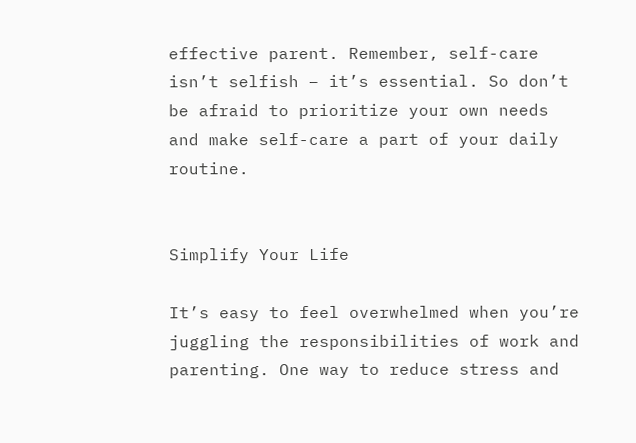effective parent. Remember, self-care isn’t selfish – it’s essential. So don’t be afraid to prioritize your own needs and make self-care a part of your daily routine.


Simplify Your Life

It’s easy to feel overwhelmed when you’re juggling the responsibilities of work and parenting. One way to reduce stress and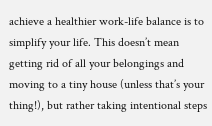achieve a healthier work-life balance is to simplify your life. This doesn’t mean getting rid of all your belongings and moving to a tiny house (unless that’s your thing!), but rather taking intentional steps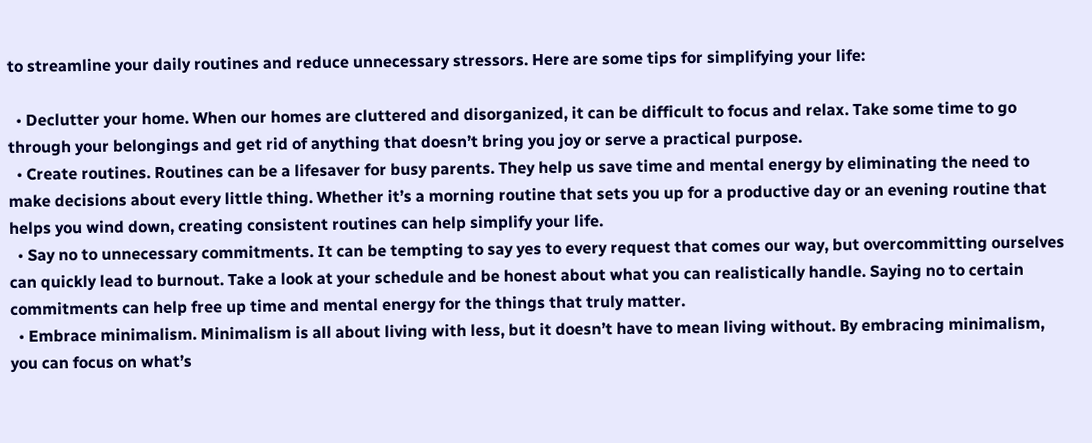to streamline your daily routines and reduce unnecessary stressors. Here are some tips for simplifying your life:

  • Declutter your home. When our homes are cluttered and disorganized, it can be difficult to focus and relax. Take some time to go through your belongings and get rid of anything that doesn’t bring you joy or serve a practical purpose.
  • Create routines. Routines can be a lifesaver for busy parents. They help us save time and mental energy by eliminating the need to make decisions about every little thing. Whether it’s a morning routine that sets you up for a productive day or an evening routine that helps you wind down, creating consistent routines can help simplify your life.
  • Say no to unnecessary commitments. It can be tempting to say yes to every request that comes our way, but overcommitting ourselves can quickly lead to burnout. Take a look at your schedule and be honest about what you can realistically handle. Saying no to certain commitments can help free up time and mental energy for the things that truly matter.
  • Embrace minimalism. Minimalism is all about living with less, but it doesn’t have to mean living without. By embracing minimalism, you can focus on what’s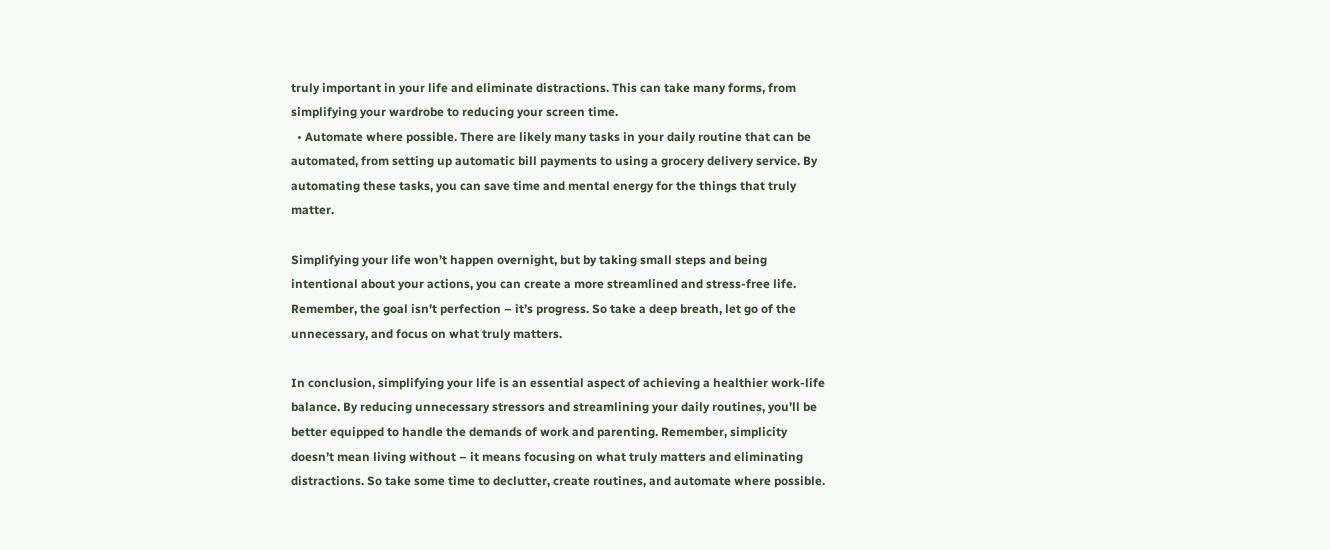truly important in your life and eliminate distractions. This can take many forms, from simplifying your wardrobe to reducing your screen time.
  • Automate where possible. There are likely many tasks in your daily routine that can be automated, from setting up automatic bill payments to using a grocery delivery service. By automating these tasks, you can save time and mental energy for the things that truly matter.

Simplifying your life won’t happen overnight, but by taking small steps and being intentional about your actions, you can create a more streamlined and stress-free life. Remember, the goal isn’t perfection – it’s progress. So take a deep breath, let go of the unnecessary, and focus on what truly matters.

In conclusion, simplifying your life is an essential aspect of achieving a healthier work-life balance. By reducing unnecessary stressors and streamlining your daily routines, you’ll be better equipped to handle the demands of work and parenting. Remember, simplicity doesn’t mean living without – it means focusing on what truly matters and eliminating distractions. So take some time to declutter, create routines, and automate where possible.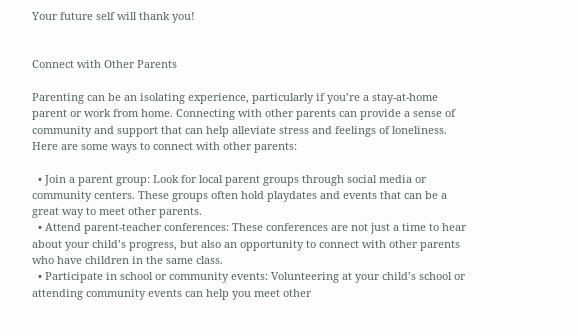Your future self will thank you!


Connect with Other Parents

Parenting can be an isolating experience, particularly if you’re a stay-at-home parent or work from home. Connecting with other parents can provide a sense of community and support that can help alleviate stress and feelings of loneliness. Here are some ways to connect with other parents:

  • Join a parent group: Look for local parent groups through social media or community centers. These groups often hold playdates and events that can be a great way to meet other parents.
  • Attend parent-teacher conferences: These conferences are not just a time to hear about your child’s progress, but also an opportunity to connect with other parents who have children in the same class.
  • Participate in school or community events: Volunteering at your child’s school or attending community events can help you meet other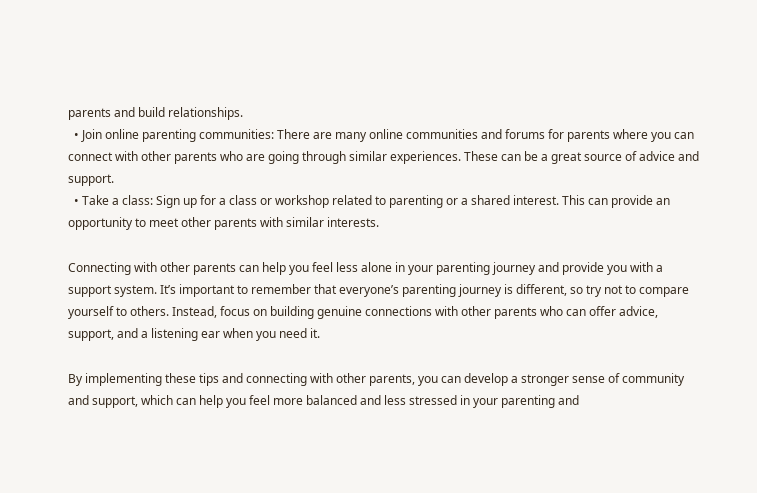parents and build relationships.
  • Join online parenting communities: There are many online communities and forums for parents where you can connect with other parents who are going through similar experiences. These can be a great source of advice and support.
  • Take a class: Sign up for a class or workshop related to parenting or a shared interest. This can provide an opportunity to meet other parents with similar interests.

Connecting with other parents can help you feel less alone in your parenting journey and provide you with a support system. It’s important to remember that everyone’s parenting journey is different, so try not to compare yourself to others. Instead, focus on building genuine connections with other parents who can offer advice, support, and a listening ear when you need it.

By implementing these tips and connecting with other parents, you can develop a stronger sense of community and support, which can help you feel more balanced and less stressed in your parenting and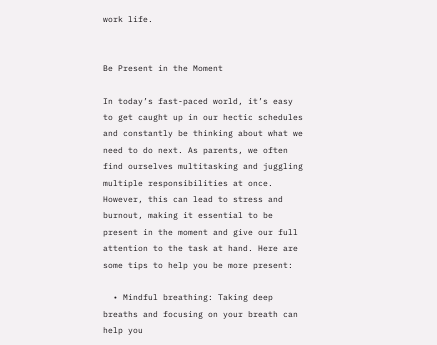work life.


Be Present in the Moment

In today’s fast-paced world, it’s easy to get caught up in our hectic schedules and constantly be thinking about what we need to do next. As parents, we often find ourselves multitasking and juggling multiple responsibilities at once. However, this can lead to stress and burnout, making it essential to be present in the moment and give our full attention to the task at hand. Here are some tips to help you be more present:

  • Mindful breathing: Taking deep breaths and focusing on your breath can help you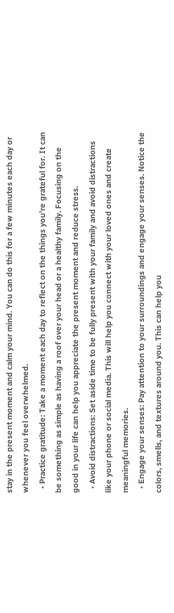stay in the present moment and calm your mind. You can do this for a few minutes each day or whenever you feel overwhelmed.
  • Practice gratitude: Take a moment each day to reflect on the things you’re grateful for. It can be something as simple as having a roof over your head or a healthy family. Focusing on the good in your life can help you appreciate the present moment and reduce stress.
  • Avoid distractions: Set aside time to be fully present with your family and avoid distractions like your phone or social media. This will help you connect with your loved ones and create meaningful memories.
  • Engage your senses: Pay attention to your surroundings and engage your senses. Notice the colors, smells, and textures around you. This can help you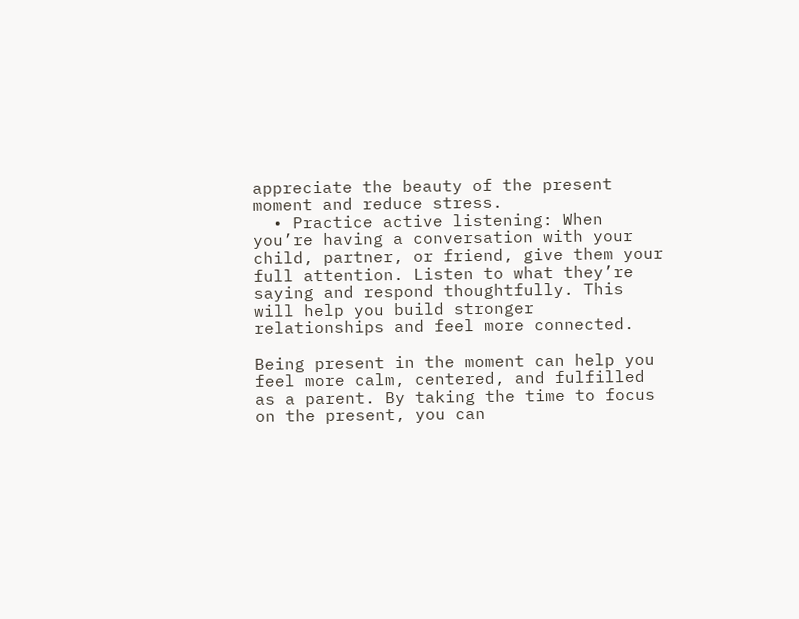appreciate the beauty of the present moment and reduce stress.
  • Practice active listening: When you’re having a conversation with your child, partner, or friend, give them your full attention. Listen to what they’re saying and respond thoughtfully. This will help you build stronger relationships and feel more connected.

Being present in the moment can help you feel more calm, centered, and fulfilled as a parent. By taking the time to focus on the present, you can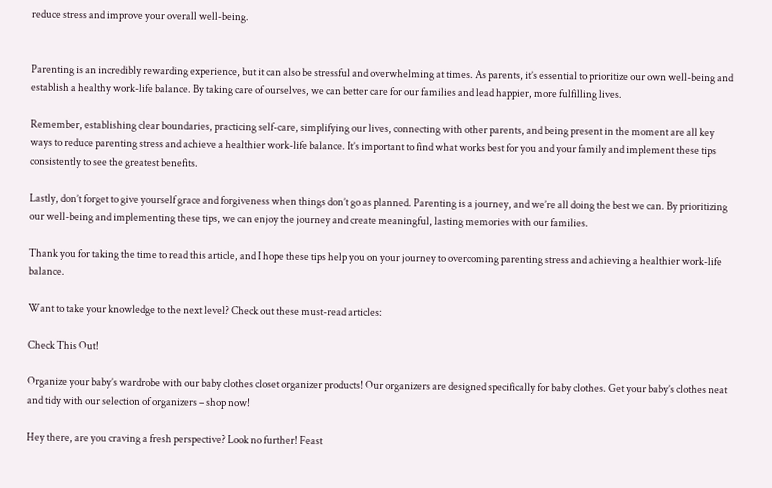reduce stress and improve your overall well-being.


Parenting is an incredibly rewarding experience, but it can also be stressful and overwhelming at times. As parents, it’s essential to prioritize our own well-being and establish a healthy work-life balance. By taking care of ourselves, we can better care for our families and lead happier, more fulfilling lives.

Remember, establishing clear boundaries, practicing self-care, simplifying our lives, connecting with other parents, and being present in the moment are all key ways to reduce parenting stress and achieve a healthier work-life balance. It’s important to find what works best for you and your family and implement these tips consistently to see the greatest benefits.

Lastly, don’t forget to give yourself grace and forgiveness when things don’t go as planned. Parenting is a journey, and we’re all doing the best we can. By prioritizing our well-being and implementing these tips, we can enjoy the journey and create meaningful, lasting memories with our families.

Thank you for taking the time to read this article, and I hope these tips help you on your journey to overcoming parenting stress and achieving a healthier work-life balance.

Want to take your knowledge to the next level? Check out these must-read articles:

Check This Out!

Organize your baby’s wardrobe with our baby clothes closet organizer products! Our organizers are designed specifically for baby clothes. Get your baby’s clothes neat and tidy with our selection of organizers – shop now!

Hey there, are you craving a fresh perspective? Look no further! Feast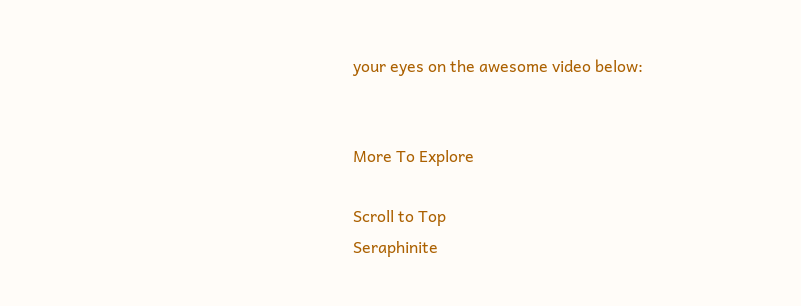your eyes on the awesome video below:


More To Explore

Scroll to Top
Seraphinite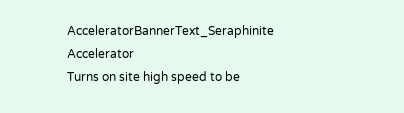AcceleratorBannerText_Seraphinite Accelerator
Turns on site high speed to be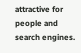attractive for people and search engines.